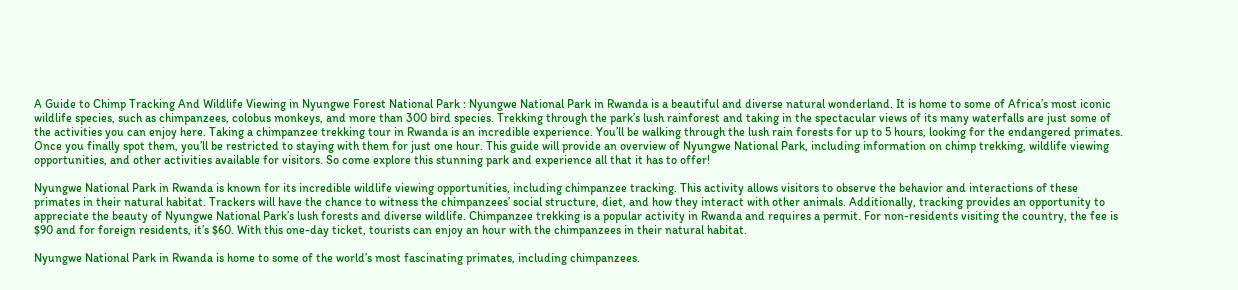A Guide to Chimp Tracking And Wildlife Viewing in Nyungwe Forest National Park : Nyungwe National Park in Rwanda is a beautiful and diverse natural wonderland. It is home to some of Africa’s most iconic wildlife species, such as chimpanzees, colobus monkeys, and more than 300 bird species. Trekking through the park’s lush rainforest and taking in the spectacular views of its many waterfalls are just some of the activities you can enjoy here. Taking a chimpanzee trekking tour in Rwanda is an incredible experience. You’ll be walking through the lush rain forests for up to 5 hours, looking for the endangered primates. Once you finally spot them, you’ll be restricted to staying with them for just one hour. This guide will provide an overview of Nyungwe National Park, including information on chimp trekking, wildlife viewing opportunities, and other activities available for visitors. So come explore this stunning park and experience all that it has to offer!

Nyungwe National Park in Rwanda is known for its incredible wildlife viewing opportunities, including chimpanzee tracking. This activity allows visitors to observe the behavior and interactions of these primates in their natural habitat. Trackers will have the chance to witness the chimpanzees’ social structure, diet, and how they interact with other animals. Additionally, tracking provides an opportunity to appreciate the beauty of Nyungwe National Park’s lush forests and diverse wildlife. Chimpanzee trekking is a popular activity in Rwanda and requires a permit. For non-residents visiting the country, the fee is $90 and for foreign residents, it’s $60. With this one-day ticket, tourists can enjoy an hour with the chimpanzees in their natural habitat.

Nyungwe National Park in Rwanda is home to some of the world’s most fascinating primates, including chimpanzees.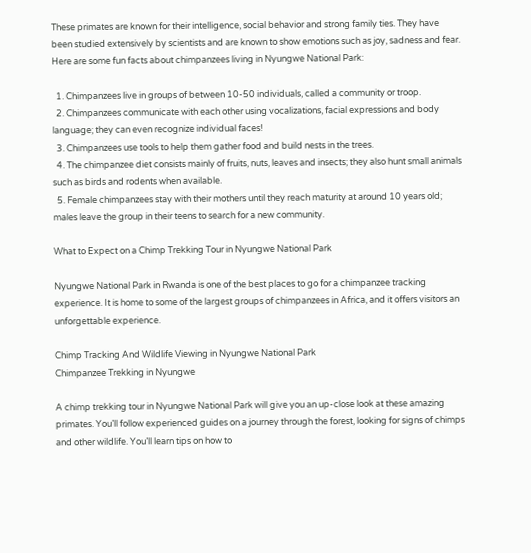These primates are known for their intelligence, social behavior and strong family ties. They have been studied extensively by scientists and are known to show emotions such as joy, sadness and fear. Here are some fun facts about chimpanzees living in Nyungwe National Park:

  1. Chimpanzees live in groups of between 10-50 individuals, called a community or troop.
  2. Chimpanzees communicate with each other using vocalizations, facial expressions and body language; they can even recognize individual faces!
  3. Chimpanzees use tools to help them gather food and build nests in the trees.
  4. The chimpanzee diet consists mainly of fruits, nuts, leaves and insects; they also hunt small animals such as birds and rodents when available.
  5. Female chimpanzees stay with their mothers until they reach maturity at around 10 years old; males leave the group in their teens to search for a new community.

What to Expect on a Chimp Trekking Tour in Nyungwe National Park

Nyungwe National Park in Rwanda is one of the best places to go for a chimpanzee tracking experience. It is home to some of the largest groups of chimpanzees in Africa, and it offers visitors an unforgettable experience.

Chimp Tracking And Wildlife Viewing in Nyungwe National Park
Chimpanzee Trekking in Nyungwe

A chimp trekking tour in Nyungwe National Park will give you an up-close look at these amazing primates. You’ll follow experienced guides on a journey through the forest, looking for signs of chimps and other wildlife. You’ll learn tips on how to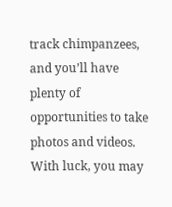track chimpanzees, and you’ll have plenty of opportunities to take photos and videos. With luck, you may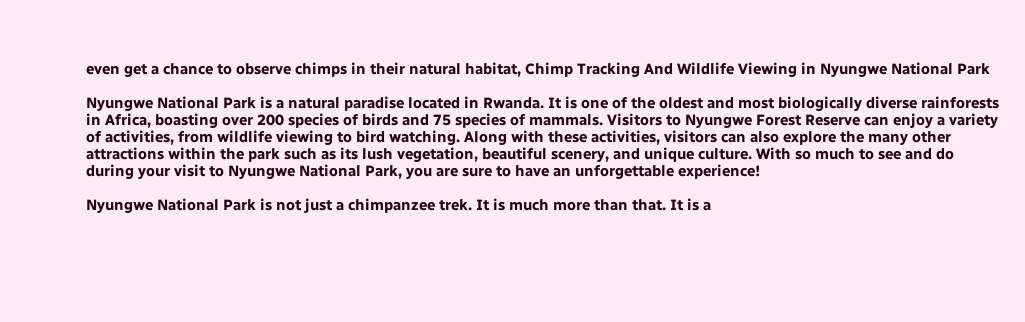even get a chance to observe chimps in their natural habitat, Chimp Tracking And Wildlife Viewing in Nyungwe National Park

Nyungwe National Park is a natural paradise located in Rwanda. It is one of the oldest and most biologically diverse rainforests in Africa, boasting over 200 species of birds and 75 species of mammals. Visitors to Nyungwe Forest Reserve can enjoy a variety of activities, from wildlife viewing to bird watching. Along with these activities, visitors can also explore the many other attractions within the park such as its lush vegetation, beautiful scenery, and unique culture. With so much to see and do during your visit to Nyungwe National Park, you are sure to have an unforgettable experience!

Nyungwe National Park is not just a chimpanzee trek. It is much more than that. It is a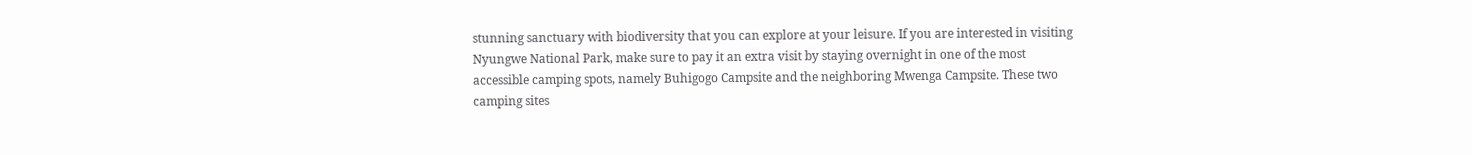stunning sanctuary with biodiversity that you can explore at your leisure. If you are interested in visiting Nyungwe National Park, make sure to pay it an extra visit by staying overnight in one of the most accessible camping spots, namely Buhigogo Campsite and the neighboring Mwenga Campsite. These two camping sites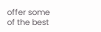offer some of the best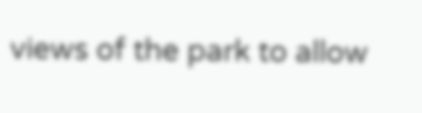views of the park to allow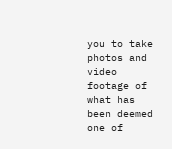you to take photos and video footage of what has been deemed one of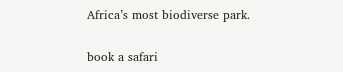Africa’s most biodiverse park.

book a safari